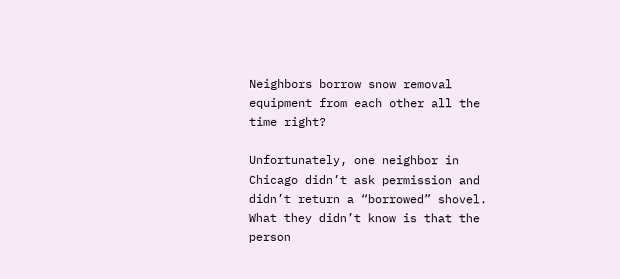Neighbors borrow snow removal equipment from each other all the time right?

Unfortunately, one neighbor in Chicago didn’t ask permission and didn’t return a “borrowed” shovel. What they didn’t know is that the person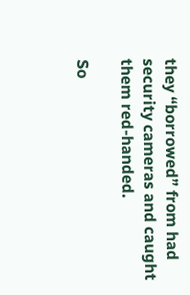they “borrowed” from had security cameras and caught them red-handed.

So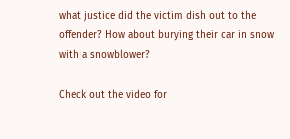what justice did the victim dish out to the offender? How about burying their car in snow with a snowblower?

Check out the video for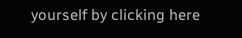yourself by clicking here